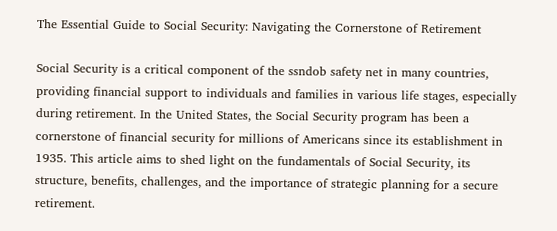The Essential Guide to Social Security: Navigating the Cornerstone of Retirement

Social Security is a critical component of the ssndob safety net in many countries, providing financial support to individuals and families in various life stages, especially during retirement. In the United States, the Social Security program has been a cornerstone of financial security for millions of Americans since its establishment in 1935. This article aims to shed light on the fundamentals of Social Security, its structure, benefits, challenges, and the importance of strategic planning for a secure retirement.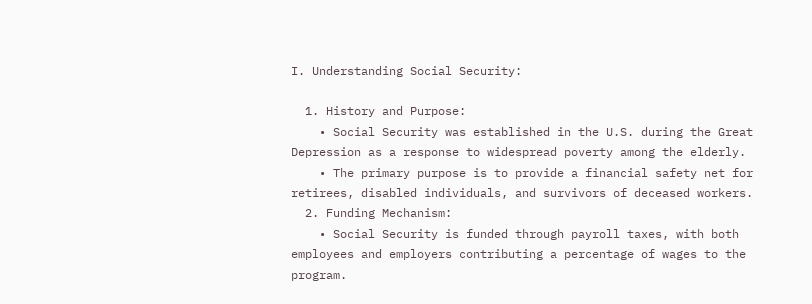I. Understanding Social Security:

  1. History and Purpose:
    • Social Security was established in the U.S. during the Great Depression as a response to widespread poverty among the elderly.
    • The primary purpose is to provide a financial safety net for retirees, disabled individuals, and survivors of deceased workers.
  2. Funding Mechanism:
    • Social Security is funded through payroll taxes, with both employees and employers contributing a percentage of wages to the program.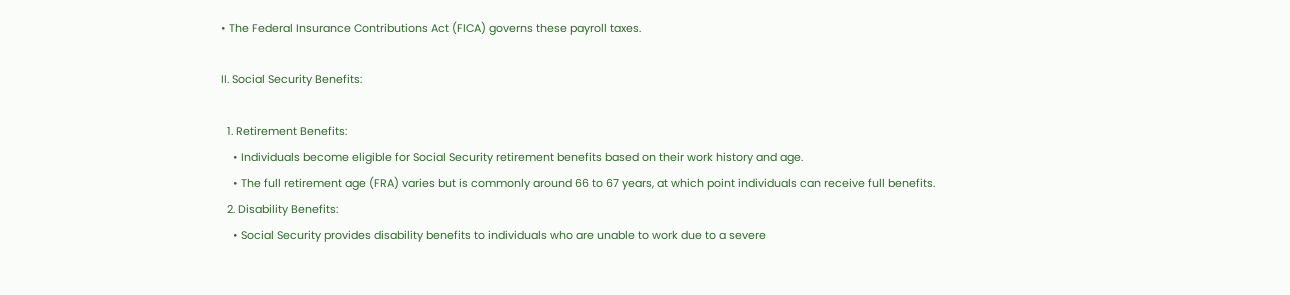• The Federal Insurance Contributions Act (FICA) governs these payroll taxes.

II. Social Security Benefits:

  1. Retirement Benefits:
    • Individuals become eligible for Social Security retirement benefits based on their work history and age.
    • The full retirement age (FRA) varies but is commonly around 66 to 67 years, at which point individuals can receive full benefits.
  2. Disability Benefits:
    • Social Security provides disability benefits to individuals who are unable to work due to a severe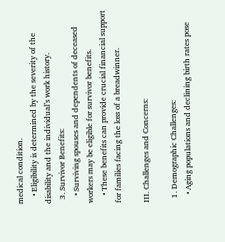medical condition.
    • Eligibility is determined by the severity of the disability and the individual’s work history.
  3. Survivor Benefits:
    • Surviving spouses and dependents of deceased workers may be eligible for survivor benefits.
    • These benefits can provide crucial financial support for families facing the loss of a breadwinner.

III. Challenges and Concerns:

  1. Demographic Challenges:
    • Aging populations and declining birth rates pose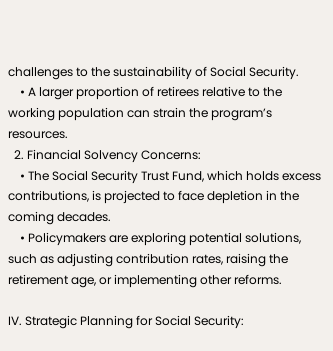challenges to the sustainability of Social Security.
    • A larger proportion of retirees relative to the working population can strain the program’s resources.
  2. Financial Solvency Concerns:
    • The Social Security Trust Fund, which holds excess contributions, is projected to face depletion in the coming decades.
    • Policymakers are exploring potential solutions, such as adjusting contribution rates, raising the retirement age, or implementing other reforms.

IV. Strategic Planning for Social Security: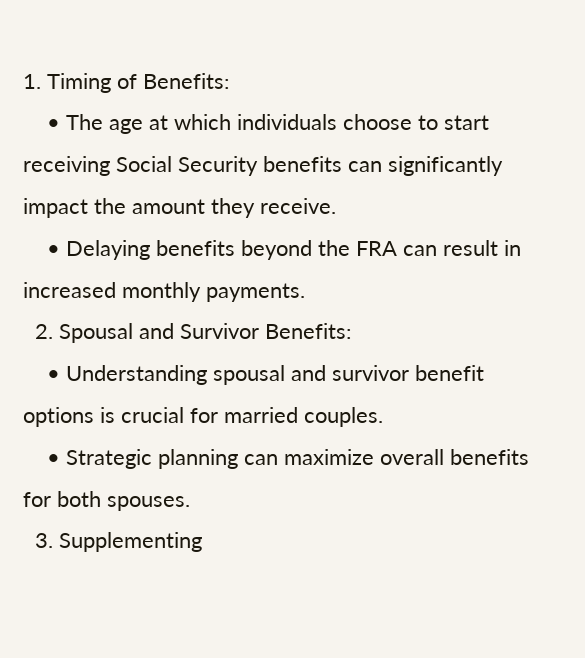1. Timing of Benefits:
    • The age at which individuals choose to start receiving Social Security benefits can significantly impact the amount they receive.
    • Delaying benefits beyond the FRA can result in increased monthly payments.
  2. Spousal and Survivor Benefits:
    • Understanding spousal and survivor benefit options is crucial for married couples.
    • Strategic planning can maximize overall benefits for both spouses.
  3. Supplementing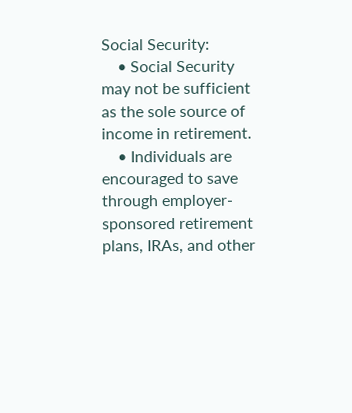Social Security:
    • Social Security may not be sufficient as the sole source of income in retirement.
    • Individuals are encouraged to save through employer-sponsored retirement plans, IRAs, and other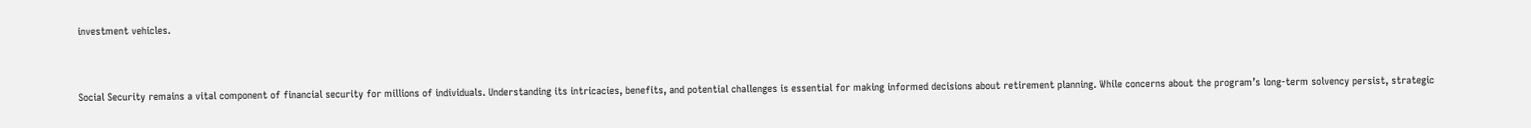investment vehicles.


Social Security remains a vital component of financial security for millions of individuals. Understanding its intricacies, benefits, and potential challenges is essential for making informed decisions about retirement planning. While concerns about the program’s long-term solvency persist, strategic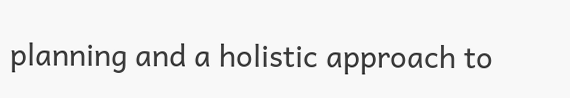planning and a holistic approach to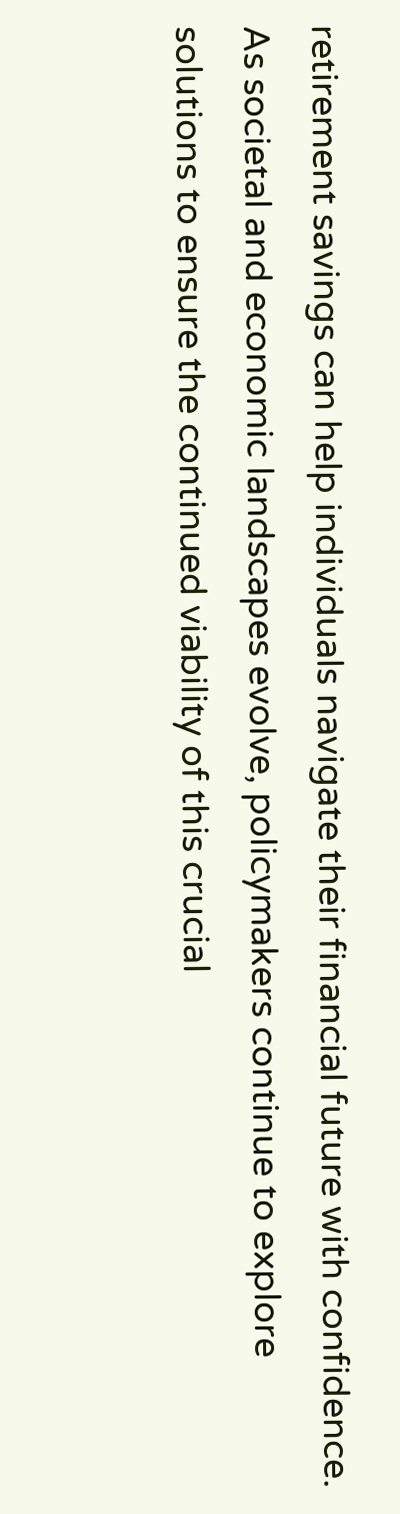retirement savings can help individuals navigate their financial future with confidence. As societal and economic landscapes evolve, policymakers continue to explore solutions to ensure the continued viability of this crucial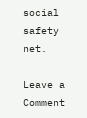social safety net.

Leave a Comment